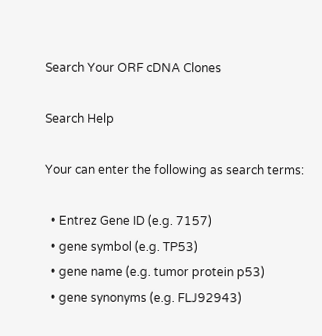Search Your ORF cDNA Clones

Search Help

Your can enter the following as search terms:

  • Entrez Gene ID (e.g. 7157)
  • gene symbol (e.g. TP53)
  • gene name (e.g. tumor protein p53)
  • gene synonyms (e.g. FLJ92943)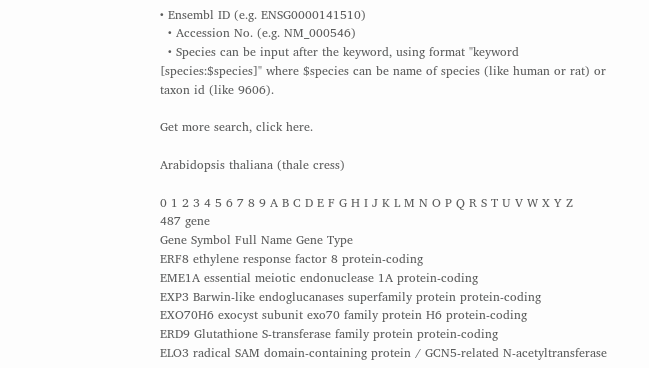• Ensembl ID (e.g. ENSG0000141510)
  • Accession No. (e.g. NM_000546)
  • Species can be input after the keyword, using format "keyword [species:$species]" where $species can be name of species (like human or rat) or taxon id (like 9606).

Get more search, click here.

Arabidopsis thaliana (thale cress)

0 1 2 3 4 5 6 7 8 9 A B C D E F G H I J K L M N O P Q R S T U V W X Y Z
487 gene
Gene Symbol Full Name Gene Type
ERF8 ethylene response factor 8 protein-coding
EME1A essential meiotic endonuclease 1A protein-coding
EXP3 Barwin-like endoglucanases superfamily protein protein-coding
EXO70H6 exocyst subunit exo70 family protein H6 protein-coding
ERD9 Glutathione S-transferase family protein protein-coding
ELO3 radical SAM domain-containing protein / GCN5-related N-acetyltransferase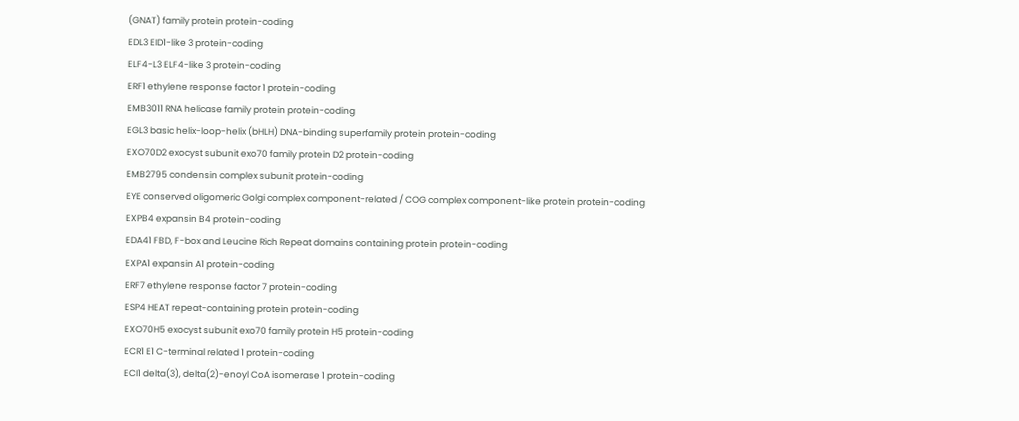(GNAT) family protein protein-coding
EDL3 EID1-like 3 protein-coding
ELF4-L3 ELF4-like 3 protein-coding
ERF1 ethylene response factor 1 protein-coding
EMB3011 RNA helicase family protein protein-coding
EGL3 basic helix-loop-helix (bHLH) DNA-binding superfamily protein protein-coding
EXO70D2 exocyst subunit exo70 family protein D2 protein-coding
EMB2795 condensin complex subunit protein-coding
EYE conserved oligomeric Golgi complex component-related / COG complex component-like protein protein-coding
EXPB4 expansin B4 protein-coding
EDA41 FBD, F-box and Leucine Rich Repeat domains containing protein protein-coding
EXPA1 expansin A1 protein-coding
ERF7 ethylene response factor 7 protein-coding
ESP4 HEAT repeat-containing protein protein-coding
EXO70H5 exocyst subunit exo70 family protein H5 protein-coding
ECR1 E1 C-terminal related 1 protein-coding
ECI1 delta(3), delta(2)-enoyl CoA isomerase 1 protein-coding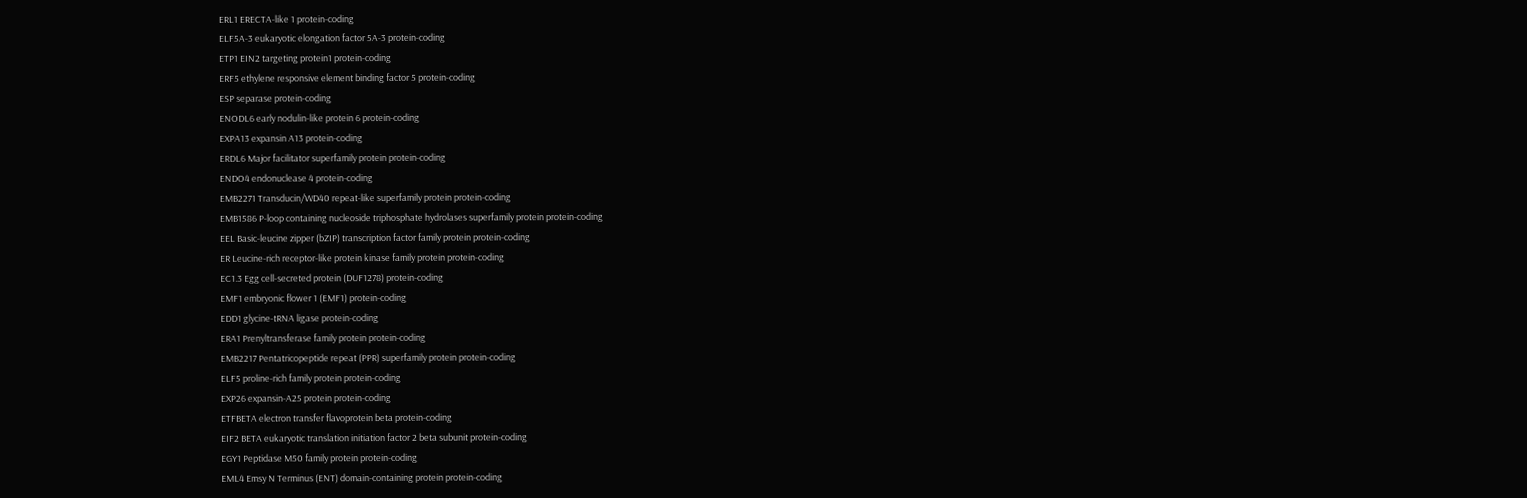ERL1 ERECTA-like 1 protein-coding
ELF5A-3 eukaryotic elongation factor 5A-3 protein-coding
ETP1 EIN2 targeting protein1 protein-coding
ERF5 ethylene responsive element binding factor 5 protein-coding
ESP separase protein-coding
ENODL6 early nodulin-like protein 6 protein-coding
EXPA13 expansin A13 protein-coding
ERDL6 Major facilitator superfamily protein protein-coding
ENDO4 endonuclease 4 protein-coding
EMB2271 Transducin/WD40 repeat-like superfamily protein protein-coding
EMB1586 P-loop containing nucleoside triphosphate hydrolases superfamily protein protein-coding
EEL Basic-leucine zipper (bZIP) transcription factor family protein protein-coding
ER Leucine-rich receptor-like protein kinase family protein protein-coding
EC1.3 Egg cell-secreted protein (DUF1278) protein-coding
EMF1 embryonic flower 1 (EMF1) protein-coding
EDD1 glycine-tRNA ligase protein-coding
ERA1 Prenyltransferase family protein protein-coding
EMB2217 Pentatricopeptide repeat (PPR) superfamily protein protein-coding
ELF5 proline-rich family protein protein-coding
EXP26 expansin-A25 protein protein-coding
ETFBETA electron transfer flavoprotein beta protein-coding
EIF2 BETA eukaryotic translation initiation factor 2 beta subunit protein-coding
EGY1 Peptidase M50 family protein protein-coding
EML4 Emsy N Terminus (ENT) domain-containing protein protein-coding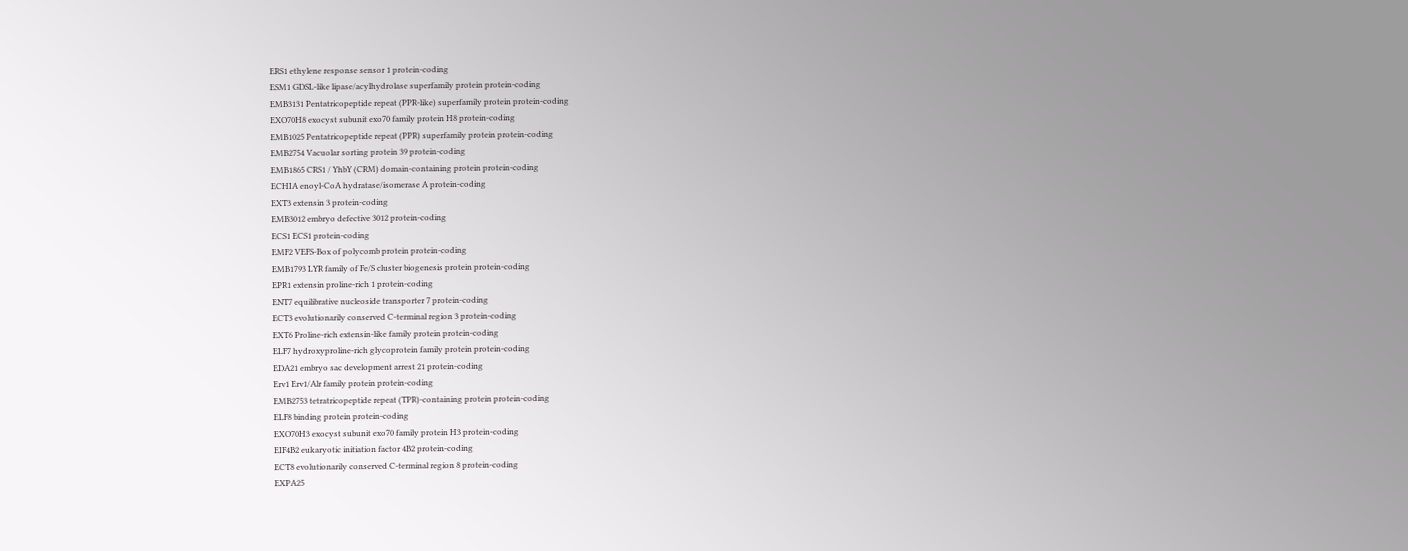ERS1 ethylene response sensor 1 protein-coding
ESM1 GDSL-like lipase/acylhydrolase superfamily protein protein-coding
EMB3131 Pentatricopeptide repeat (PPR-like) superfamily protein protein-coding
EXO70H8 exocyst subunit exo70 family protein H8 protein-coding
EMB1025 Pentatricopeptide repeat (PPR) superfamily protein protein-coding
EMB2754 Vacuolar sorting protein 39 protein-coding
EMB1865 CRS1 / YhbY (CRM) domain-containing protein protein-coding
ECHIA enoyl-CoA hydratase/isomerase A protein-coding
EXT3 extensin 3 protein-coding
EMB3012 embryo defective 3012 protein-coding
ECS1 ECS1 protein-coding
EMF2 VEFS-Box of polycomb protein protein-coding
EMB1793 LYR family of Fe/S cluster biogenesis protein protein-coding
EPR1 extensin proline-rich 1 protein-coding
ENT7 equilibrative nucleoside transporter 7 protein-coding
ECT3 evolutionarily conserved C-terminal region 3 protein-coding
EXT6 Proline-rich extensin-like family protein protein-coding
ELF7 hydroxyproline-rich glycoprotein family protein protein-coding
EDA21 embryo sac development arrest 21 protein-coding
Erv1 Erv1/Alr family protein protein-coding
EMB2753 tetratricopeptide repeat (TPR)-containing protein protein-coding
ELF8 binding protein protein-coding
EXO70H3 exocyst subunit exo70 family protein H3 protein-coding
EIF4B2 eukaryotic initiation factor 4B2 protein-coding
ECT8 evolutionarily conserved C-terminal region 8 protein-coding
EXPA25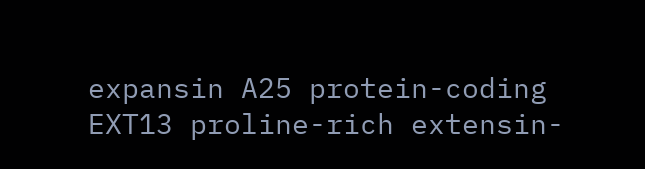expansin A25 protein-coding
EXT13 proline-rich extensin-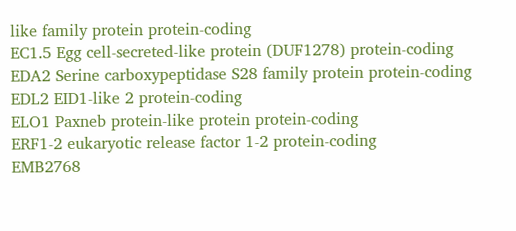like family protein protein-coding
EC1.5 Egg cell-secreted-like protein (DUF1278) protein-coding
EDA2 Serine carboxypeptidase S28 family protein protein-coding
EDL2 EID1-like 2 protein-coding
ELO1 Paxneb protein-like protein protein-coding
ERF1-2 eukaryotic release factor 1-2 protein-coding
EMB2768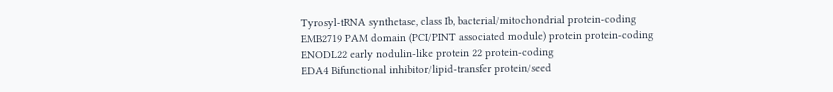Tyrosyl-tRNA synthetase, class Ib, bacterial/mitochondrial protein-coding
EMB2719 PAM domain (PCI/PINT associated module) protein protein-coding
ENODL22 early nodulin-like protein 22 protein-coding
EDA4 Bifunctional inhibitor/lipid-transfer protein/seed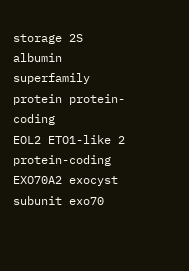storage 2S albumin superfamily protein protein-coding
EOL2 ETO1-like 2 protein-coding
EXO70A2 exocyst subunit exo70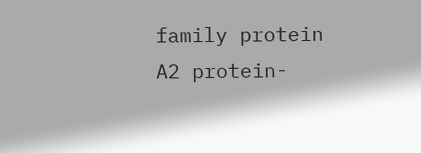family protein A2 protein-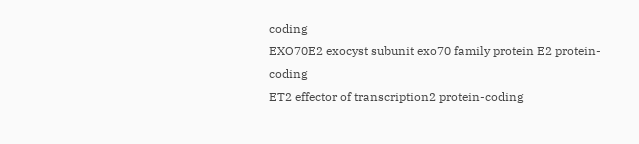coding
EXO70E2 exocyst subunit exo70 family protein E2 protein-coding
ET2 effector of transcription2 protein-coding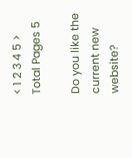< 1 2 3 4 5 > Total Pages 5

Do you like the current new website?